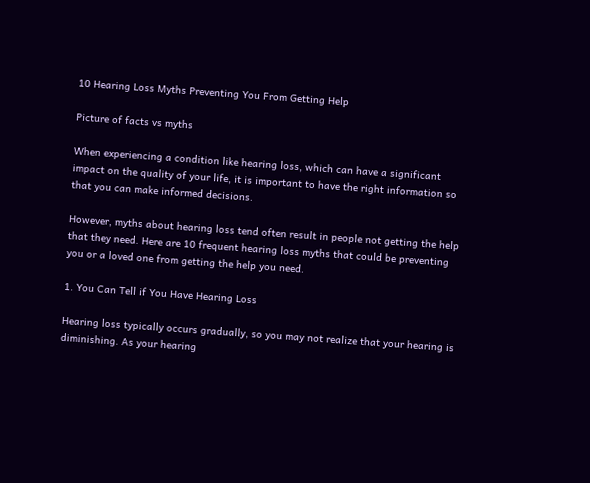10 Hearing Loss Myths Preventing You From Getting Help

Picture of facts vs myths

When experiencing a condition like hearing loss, which can have a significant impact on the quality of your life, it is important to have the right information so that you can make informed decisions.

However, myths about hearing loss tend often result in people not getting the help that they need. Here are 10 frequent hearing loss myths that could be preventing you or a loved one from getting the help you need.

1. You Can Tell if You Have Hearing Loss

Hearing loss typically occurs gradually, so you may not realize that your hearing is diminishing. As your hearing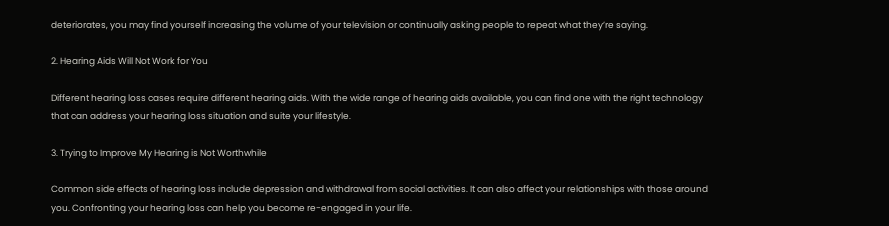deteriorates, you may find yourself increasing the volume of your television or continually asking people to repeat what they’re saying.

2. Hearing Aids Will Not Work for You

Different hearing loss cases require different hearing aids. With the wide range of hearing aids available, you can find one with the right technology that can address your hearing loss situation and suite your lifestyle.

3. Trying to Improve My Hearing is Not Worthwhile

Common side effects of hearing loss include depression and withdrawal from social activities. It can also affect your relationships with those around you. Confronting your hearing loss can help you become re-engaged in your life.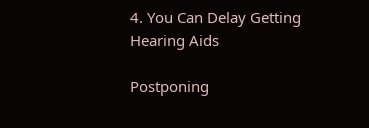4. You Can Delay Getting Hearing Aids

Postponing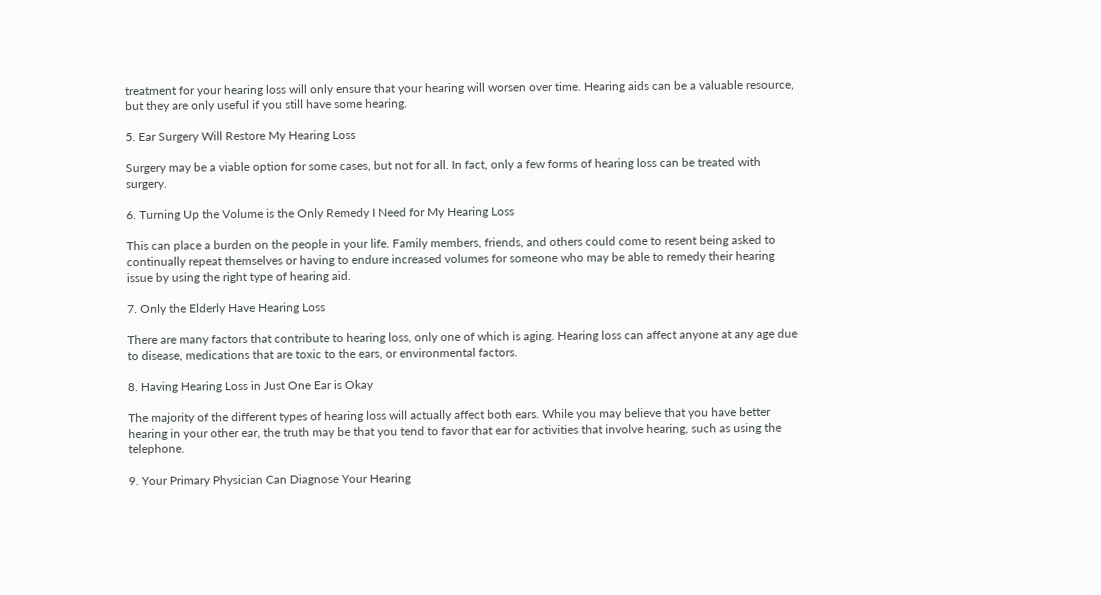treatment for your hearing loss will only ensure that your hearing will worsen over time. Hearing aids can be a valuable resource, but they are only useful if you still have some hearing.

5. Ear Surgery Will Restore My Hearing Loss

Surgery may be a viable option for some cases, but not for all. In fact, only a few forms of hearing loss can be treated with surgery.

6. Turning Up the Volume is the Only Remedy I Need for My Hearing Loss

This can place a burden on the people in your life. Family members, friends, and others could come to resent being asked to continually repeat themselves or having to endure increased volumes for someone who may be able to remedy their hearing issue by using the right type of hearing aid.

7. Only the Elderly Have Hearing Loss

There are many factors that contribute to hearing loss, only one of which is aging. Hearing loss can affect anyone at any age due to disease, medications that are toxic to the ears, or environmental factors.

8. Having Hearing Loss in Just One Ear is Okay

The majority of the different types of hearing loss will actually affect both ears. While you may believe that you have better hearing in your other ear, the truth may be that you tend to favor that ear for activities that involve hearing, such as using the telephone.

9. Your Primary Physician Can Diagnose Your Hearing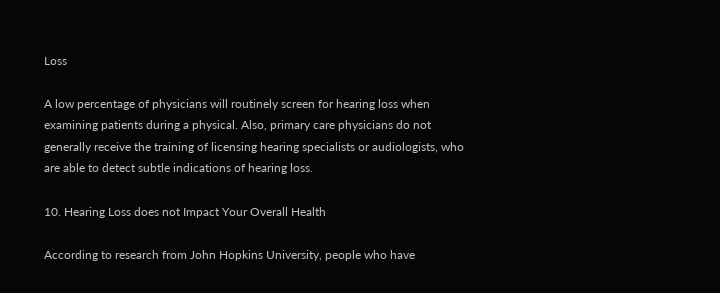Loss

A low percentage of physicians will routinely screen for hearing loss when examining patients during a physical. Also, primary care physicians do not generally receive the training of licensing hearing specialists or audiologists, who are able to detect subtle indications of hearing loss.

10. Hearing Loss does not Impact Your Overall Health

According to research from John Hopkins University, people who have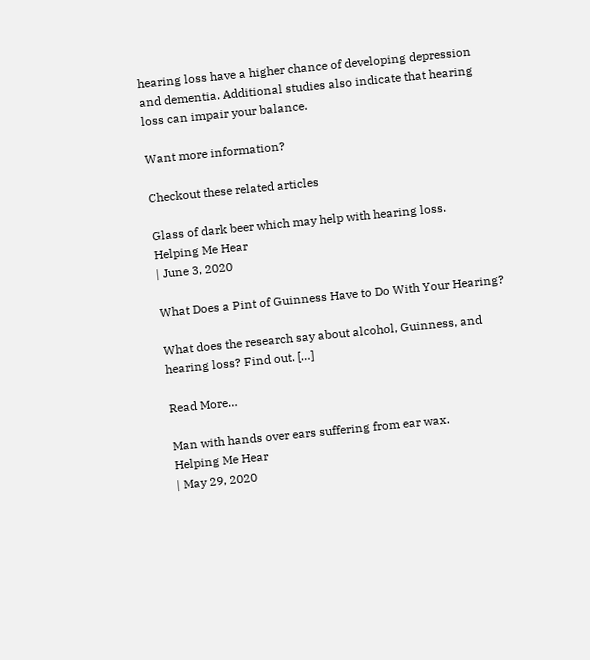hearing loss have a higher chance of developing depression and dementia. Additional studies also indicate that hearing loss can impair your balance.

Want more information?

Checkout these related articles

Glass of dark beer which may help with hearing loss.
Helping Me Hear
| June 3, 2020

What Does a Pint of Guinness Have to Do With Your Hearing?

What does the research say about alcohol, Guinness, and hearing loss? Find out. […]

Read More…

Man with hands over ears suffering from ear wax.
Helping Me Hear
| May 29, 2020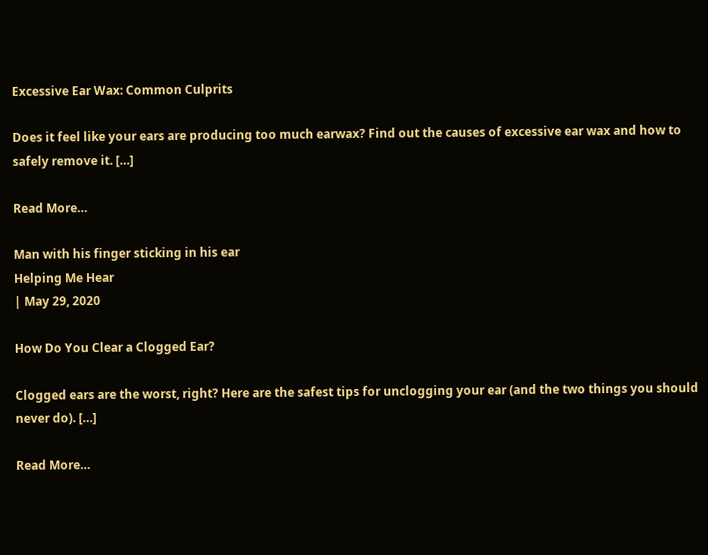Excessive Ear Wax: Common Culprits

Does it feel like your ears are producing too much earwax? Find out the causes of excessive ear wax and how to safely remove it. […]

Read More…

Man with his finger sticking in his ear
Helping Me Hear
| May 29, 2020

How Do You Clear a Clogged Ear?

Clogged ears are the worst, right? Here are the safest tips for unclogging your ear (and the two things you should never do). […]

Read More…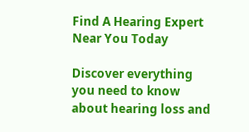Find A Hearing Expert Near You Today

Discover everything you need to know about hearing loss and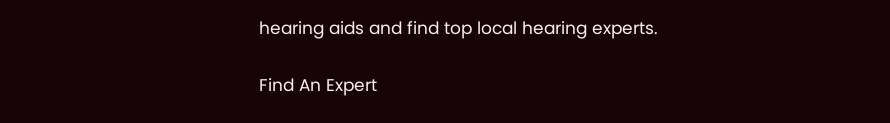hearing aids and find top local hearing experts.

Find An Expert